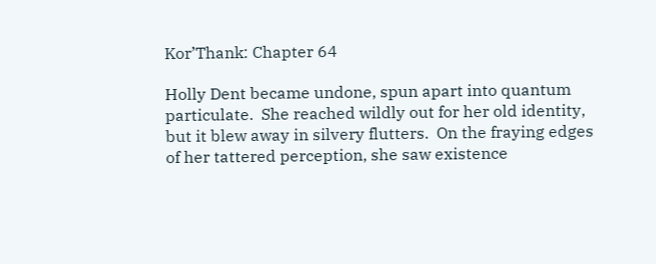Kor’Thank: Chapter 64

Holly Dent became undone, spun apart into quantum particulate.  She reached wildly out for her old identity, but it blew away in silvery flutters.  On the fraying edges of her tattered perception, she saw existence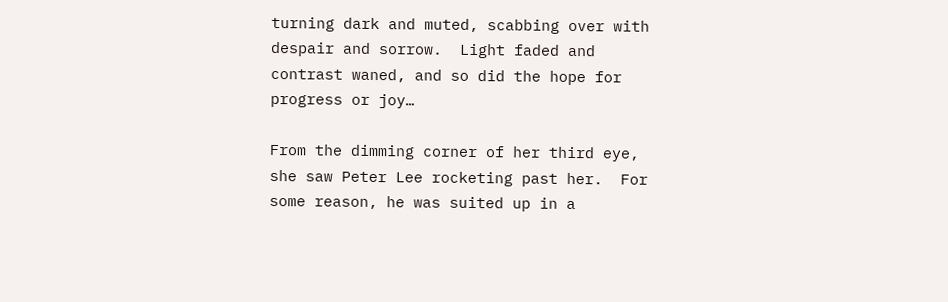turning dark and muted, scabbing over with despair and sorrow.  Light faded and contrast waned, and so did the hope for progress or joy…

From the dimming corner of her third eye, she saw Peter Lee rocketing past her.  For some reason, he was suited up in a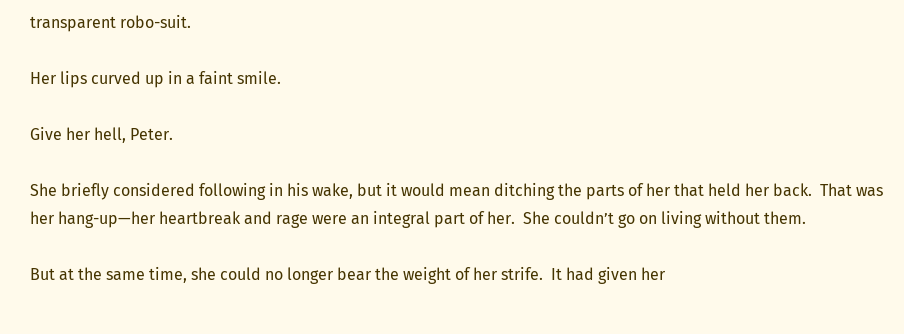transparent robo-suit.

Her lips curved up in a faint smile.

Give her hell, Peter.

She briefly considered following in his wake, but it would mean ditching the parts of her that held her back.  That was her hang-up—her heartbreak and rage were an integral part of her.  She couldn’t go on living without them.

But at the same time, she could no longer bear the weight of her strife.  It had given her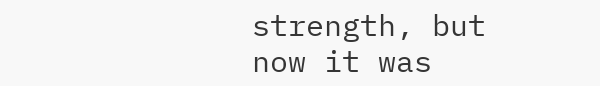strength, but now it was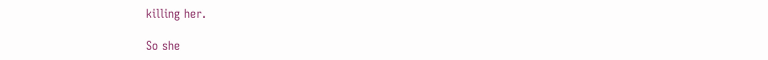killing her.

So she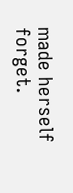made herself forget.